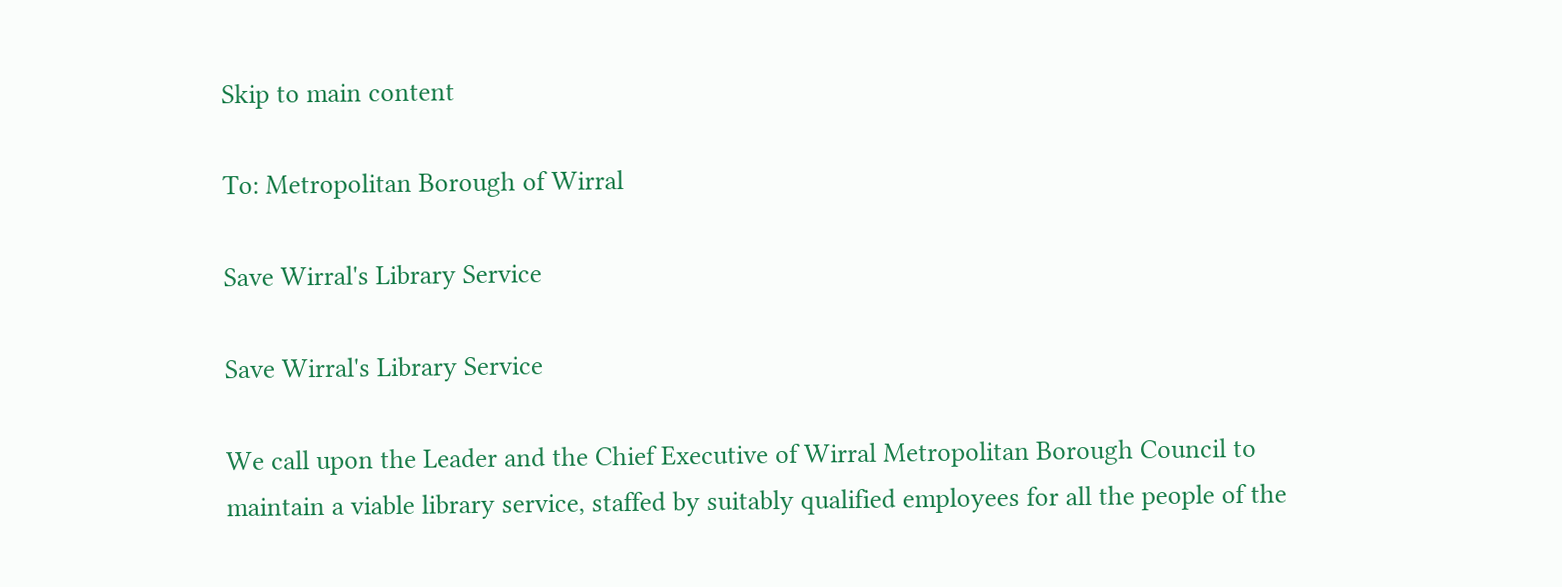Skip to main content

To: Metropolitan Borough of Wirral

Save Wirral's Library Service

Save Wirral's Library Service

We call upon the Leader and the Chief Executive of Wirral Metropolitan Borough Council to maintain a viable library service, staffed by suitably qualified employees for all the people of the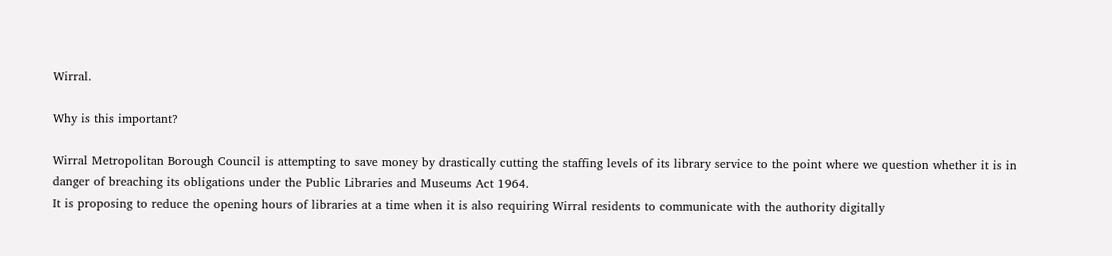Wirral.

Why is this important?

Wirral Metropolitan Borough Council is attempting to save money by drastically cutting the staffing levels of its library service to the point where we question whether it is in danger of breaching its obligations under the Public Libraries and Museums Act 1964.
It is proposing to reduce the opening hours of libraries at a time when it is also requiring Wirral residents to communicate with the authority digitally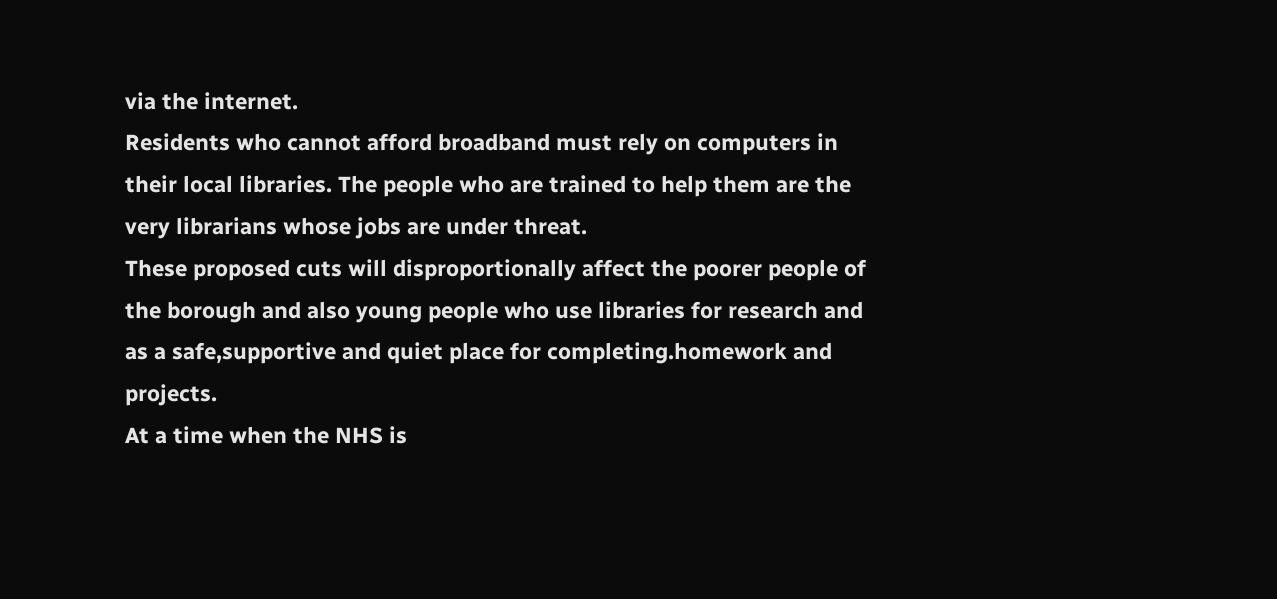via the internet.
Residents who cannot afford broadband must rely on computers in their local libraries. The people who are trained to help them are the very librarians whose jobs are under threat.
These proposed cuts will disproportionally affect the poorer people of the borough and also young people who use libraries for research and as a safe,supportive and quiet place for completing.homework and projects.
At a time when the NHS is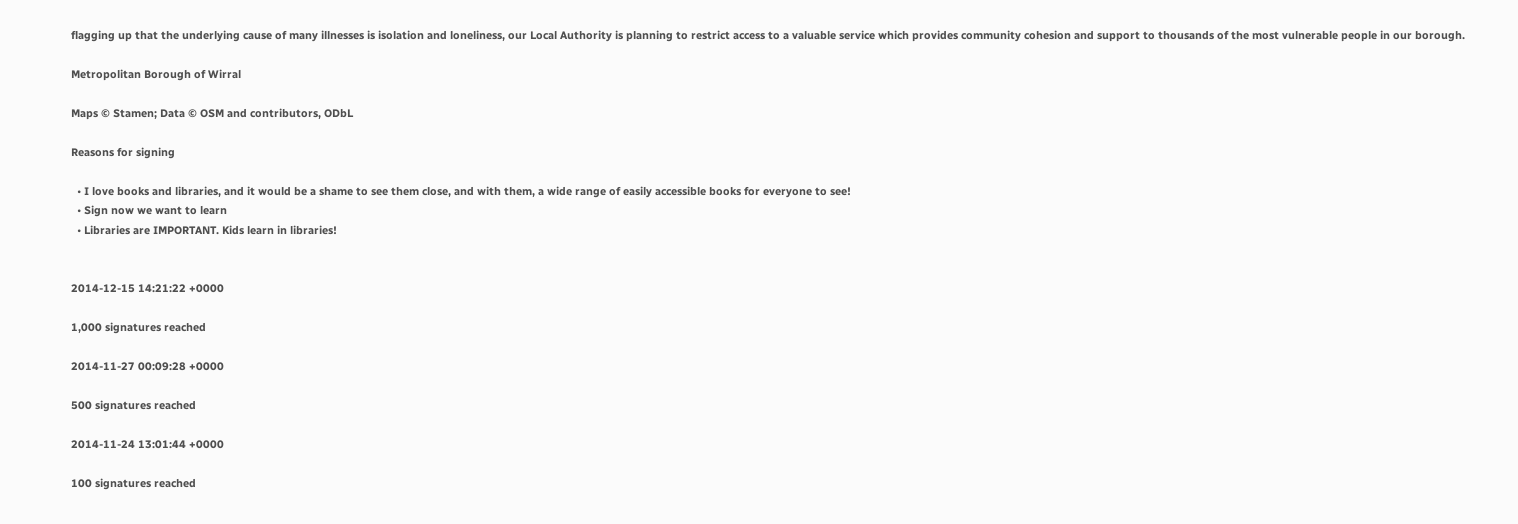flagging up that the underlying cause of many illnesses is isolation and loneliness, our Local Authority is planning to restrict access to a valuable service which provides community cohesion and support to thousands of the most vulnerable people in our borough.

Metropolitan Borough of Wirral

Maps © Stamen; Data © OSM and contributors, ODbL

Reasons for signing

  • I love books and libraries, and it would be a shame to see them close, and with them, a wide range of easily accessible books for everyone to see!
  • Sign now we want to learn
  • Libraries are IMPORTANT. Kids learn in libraries!


2014-12-15 14:21:22 +0000

1,000 signatures reached

2014-11-27 00:09:28 +0000

500 signatures reached

2014-11-24 13:01:44 +0000

100 signatures reached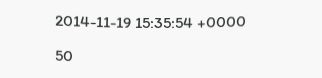2014-11-19 15:35:54 +0000

50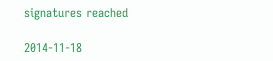signatures reached

2014-11-18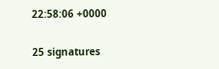22:58:06 +0000

25 signatures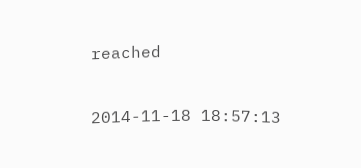reached

2014-11-18 18:57:13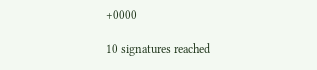+0000

10 signatures reached